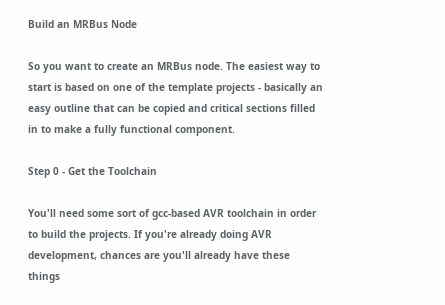Build an MRBus Node

So you want to create an MRBus node. The easiest way to start is based on one of the template projects - basically an easy outline that can be copied and critical sections filled in to make a fully functional component.

Step 0 - Get the Toolchain

You'll need some sort of gcc-based AVR toolchain in order to build the projects. If you're already doing AVR development, chances are you'll already have these things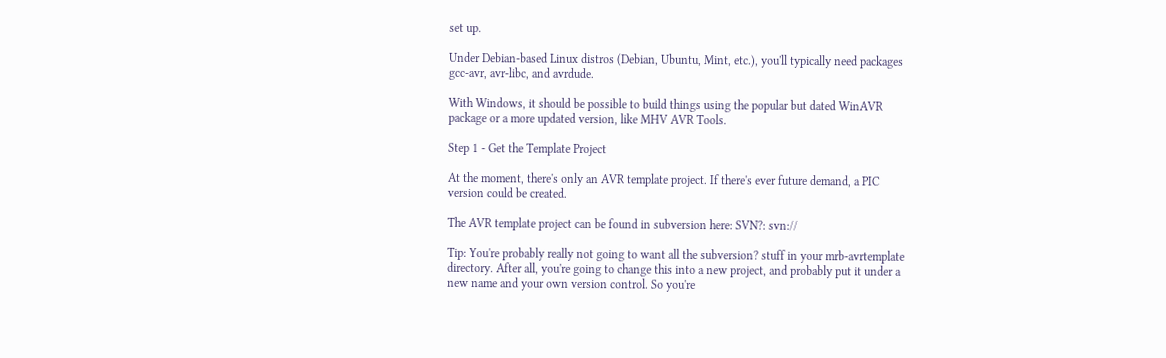set up.

Under Debian-based Linux distros (Debian, Ubuntu, Mint, etc.), you'll typically need packages gcc-avr, avr-libc, and avrdude.

With Windows, it should be possible to build things using the popular but dated WinAVR package or a more updated version, like MHV AVR Tools.

Step 1 - Get the Template Project

At the moment, there's only an AVR template project. If there's ever future demand, a PIC version could be created.

The AVR template project can be found in subversion here: SVN?: svn://

Tip: You're probably really not going to want all the subversion? stuff in your mrb-avrtemplate directory. After all, you're going to change this into a new project, and probably put it under a new name and your own version control. So you're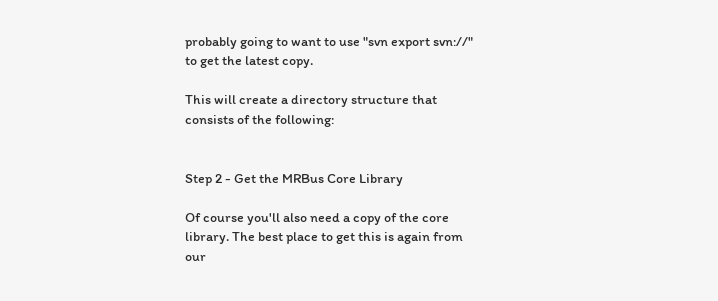probably going to want to use "svn export svn://" to get the latest copy.

This will create a directory structure that consists of the following:


Step 2 - Get the MRBus Core Library

Of course you'll also need a copy of the core library. The best place to get this is again from our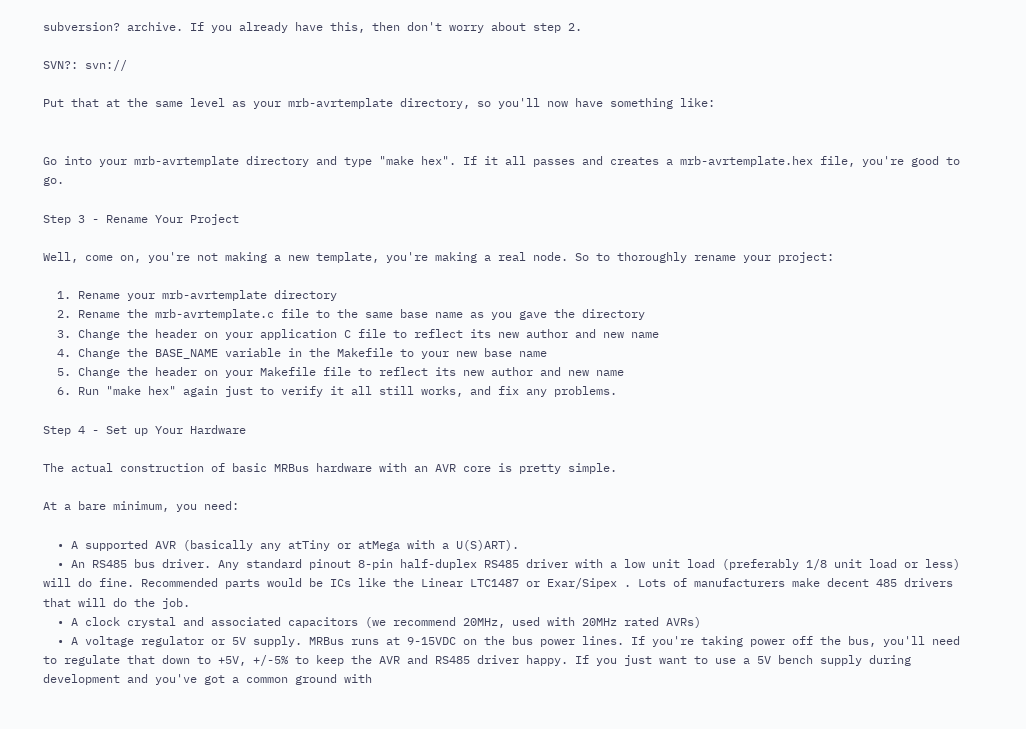subversion? archive. If you already have this, then don't worry about step 2.

SVN?: svn://

Put that at the same level as your mrb-avrtemplate directory, so you'll now have something like:


Go into your mrb-avrtemplate directory and type "make hex". If it all passes and creates a mrb-avrtemplate.hex file, you're good to go.

Step 3 - Rename Your Project

Well, come on, you're not making a new template, you're making a real node. So to thoroughly rename your project:

  1. Rename your mrb-avrtemplate directory
  2. Rename the mrb-avrtemplate.c file to the same base name as you gave the directory
  3. Change the header on your application C file to reflect its new author and new name
  4. Change the BASE_NAME variable in the Makefile to your new base name
  5. Change the header on your Makefile file to reflect its new author and new name
  6. Run "make hex" again just to verify it all still works, and fix any problems.

Step 4 - Set up Your Hardware

The actual construction of basic MRBus hardware with an AVR core is pretty simple.

At a bare minimum, you need:

  • A supported AVR (basically any atTiny or atMega with a U(S)ART).
  • An RS485 bus driver. Any standard pinout 8-pin half-duplex RS485 driver with a low unit load (preferably 1/8 unit load or less) will do fine. Recommended parts would be ICs like the Linear LTC1487 or Exar/Sipex . Lots of manufacturers make decent 485 drivers that will do the job.
  • A clock crystal and associated capacitors (we recommend 20MHz, used with 20MHz rated AVRs)
  • A voltage regulator or 5V supply. MRBus runs at 9-15VDC on the bus power lines. If you're taking power off the bus, you'll need to regulate that down to +5V, +/-5% to keep the AVR and RS485 driver happy. If you just want to use a 5V bench supply during development and you've got a common ground with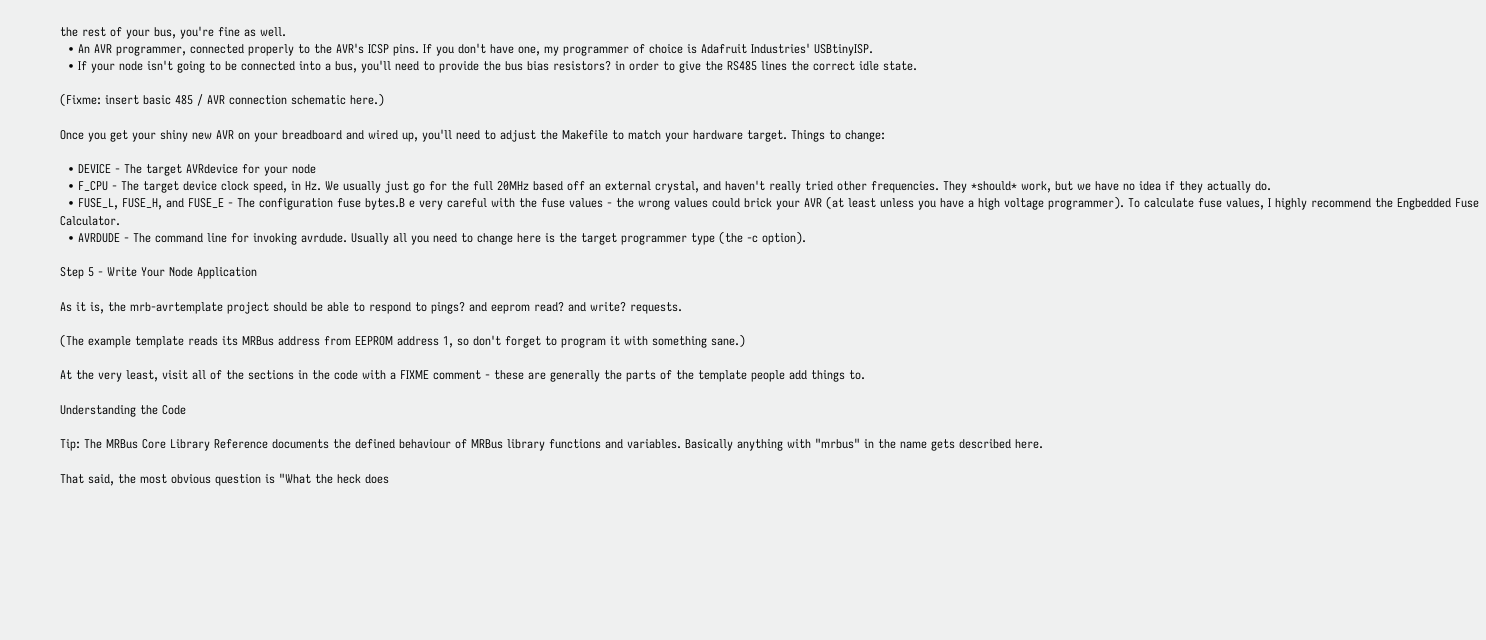the rest of your bus, you're fine as well.
  • An AVR programmer, connected properly to the AVR's ICSP pins. If you don't have one, my programmer of choice is Adafruit Industries' USBtinyISP.
  • If your node isn't going to be connected into a bus, you'll need to provide the bus bias resistors? in order to give the RS485 lines the correct idle state.

(Fixme: insert basic 485 / AVR connection schematic here.)

Once you get your shiny new AVR on your breadboard and wired up, you'll need to adjust the Makefile to match your hardware target. Things to change:

  • DEVICE - The target AVRdevice for your node
  • F_CPU - The target device clock speed, in Hz. We usually just go for the full 20MHz based off an external crystal, and haven't really tried other frequencies. They *should* work, but we have no idea if they actually do.
  • FUSE_L, FUSE_H, and FUSE_E - The configuration fuse bytes.B e very careful with the fuse values - the wrong values could brick your AVR (at least unless you have a high voltage programmer). To calculate fuse values, I highly recommend the Engbedded Fuse Calculator.
  • AVRDUDE - The command line for invoking avrdude. Usually all you need to change here is the target programmer type (the -c option).

Step 5 - Write Your Node Application

As it is, the mrb-avrtemplate project should be able to respond to pings? and eeprom read? and write? requests.

(The example template reads its MRBus address from EEPROM address 1, so don't forget to program it with something sane.)

At the very least, visit all of the sections in the code with a FIXME comment - these are generally the parts of the template people add things to.

Understanding the Code

Tip: The MRBus Core Library Reference documents the defined behaviour of MRBus library functions and variables. Basically anything with "mrbus" in the name gets described here.

That said, the most obvious question is "What the heck does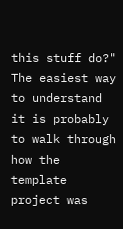this stuff do?" The easiest way to understand it is probably to walk through how the template project was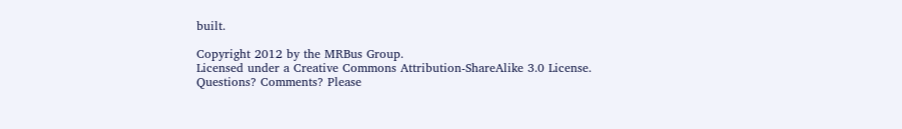built.

Copyright 2012 by the MRBus Group.
Licensed under a Creative Commons Attribution-ShareAlike 3.0 License.
Questions? Comments? Please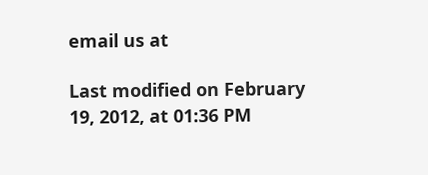email us at

Last modified on February 19, 2012, at 01:36 PM